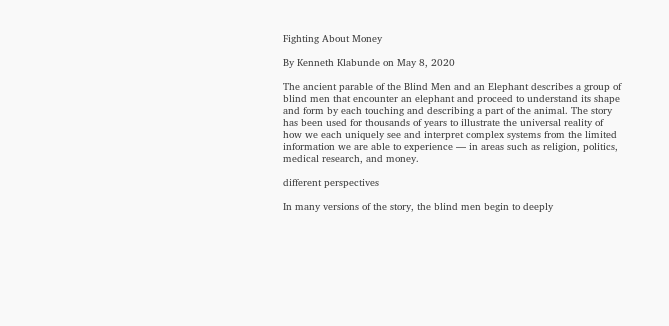Fighting About Money

By Kenneth Klabunde on May 8, 2020

The ancient parable of the Blind Men and an Elephant describes a group of blind men that encounter an elephant and proceed to understand its shape and form by each touching and describing a part of the animal. The story has been used for thousands of years to illustrate the universal reality of how we each uniquely see and interpret complex systems from the limited information we are able to experience — in areas such as religion, politics, medical research, and money.

different perspectives

In many versions of the story, the blind men begin to deeply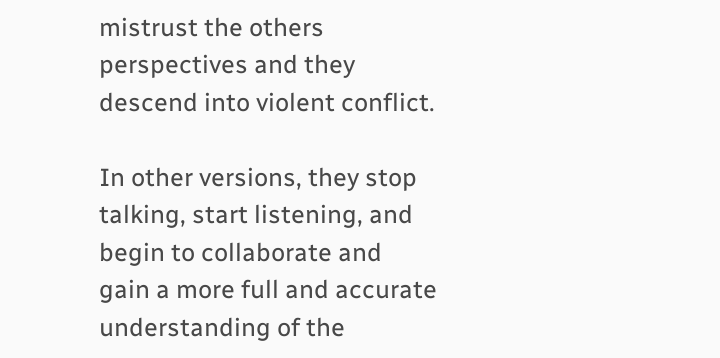mistrust the others perspectives and they descend into violent conflict.

In other versions, they stop talking, start listening, and begin to collaborate and gain a more full and accurate understanding of the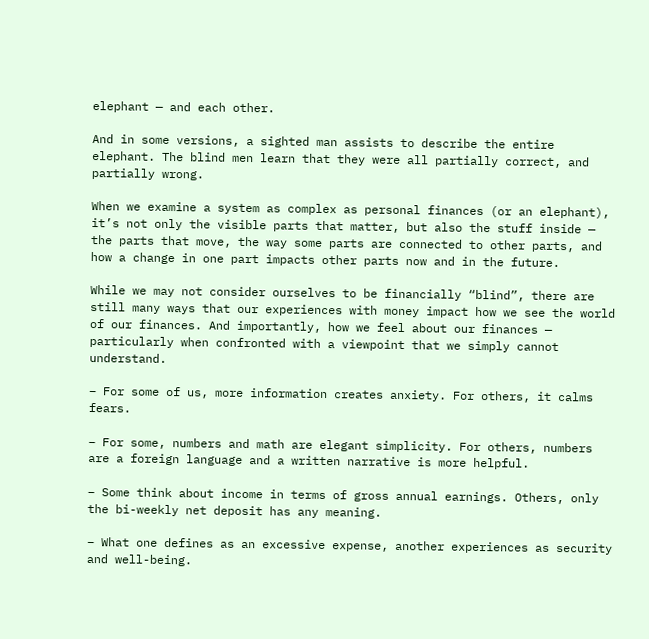elephant — and each other.

And in some versions, a sighted man assists to describe the entire elephant. The blind men learn that they were all partially correct, and partially wrong.

When we examine a system as complex as personal finances (or an elephant), it’s not only the visible parts that matter, but also the stuff inside — the parts that move, the way some parts are connected to other parts, and how a change in one part impacts other parts now and in the future.

While we may not consider ourselves to be financially “blind”, there are still many ways that our experiences with money impact how we see the world of our finances. And importantly, how we feel about our finances — particularly when confronted with a viewpoint that we simply cannot understand.

– For some of us, more information creates anxiety. For others, it calms fears.

– For some, numbers and math are elegant simplicity. For others, numbers are a foreign language and a written narrative is more helpful.

– Some think about income in terms of gross annual earnings. Others, only the bi-weekly net deposit has any meaning.

– What one defines as an excessive expense, another experiences as security and well-being.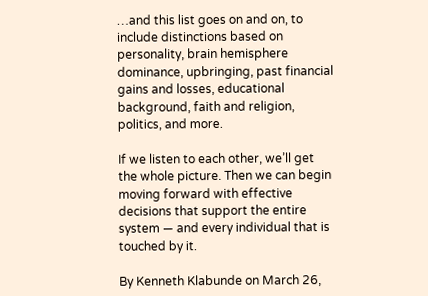…and this list goes on and on, to include distinctions based on personality, brain hemisphere dominance, upbringing, past financial gains and losses, educational background, faith and religion, politics, and more.

If we listen to each other, we’ll get the whole picture. Then we can begin moving forward with effective decisions that support the entire system — and every individual that is touched by it.

By Kenneth Klabunde on March 26,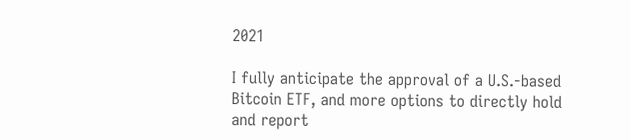2021

I fully anticipate the approval of a U.S.-based Bitcoin ETF, and more options to directly hold and report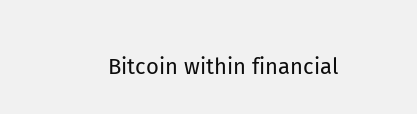Bitcoin within financial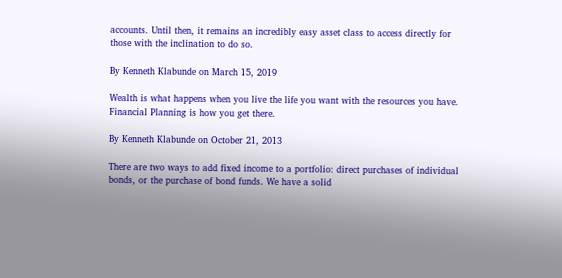accounts. Until then, it remains an incredibly easy asset class to access directly for those with the inclination to do so.

By Kenneth Klabunde on March 15, 2019

Wealth is what happens when you live the life you want with the resources you have. Financial Planning is how you get there.

By Kenneth Klabunde on October 21, 2013

There are two ways to add fixed income to a portfolio: direct purchases of individual bonds, or the purchase of bond funds. We have a solid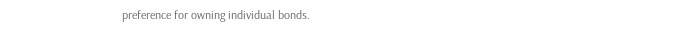preference for owning individual bonds.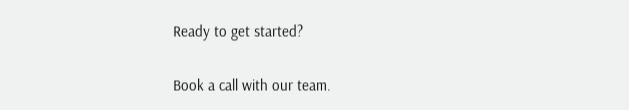Ready to get started?

Book a call with our team.